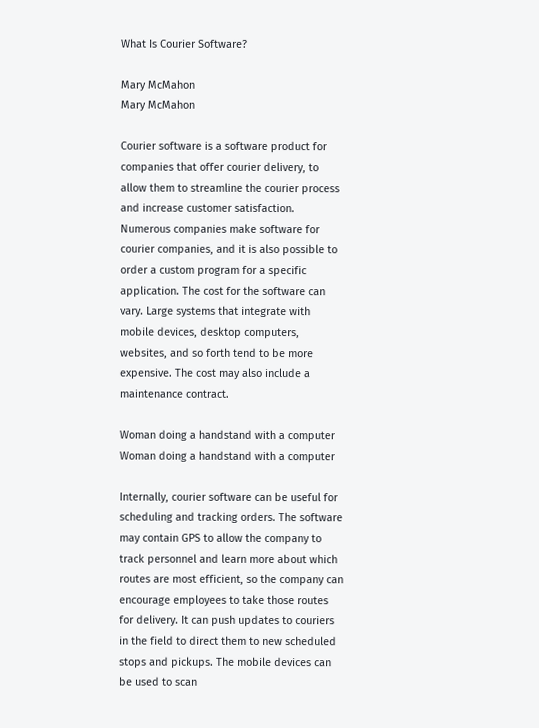What Is Courier Software?

Mary McMahon
Mary McMahon

Courier software is a software product for companies that offer courier delivery, to allow them to streamline the courier process and increase customer satisfaction. Numerous companies make software for courier companies, and it is also possible to order a custom program for a specific application. The cost for the software can vary. Large systems that integrate with mobile devices, desktop computers, websites, and so forth tend to be more expensive. The cost may also include a maintenance contract.

Woman doing a handstand with a computer
Woman doing a handstand with a computer

Internally, courier software can be useful for scheduling and tracking orders. The software may contain GPS to allow the company to track personnel and learn more about which routes are most efficient, so the company can encourage employees to take those routes for delivery. It can push updates to couriers in the field to direct them to new scheduled stops and pickups. The mobile devices can be used to scan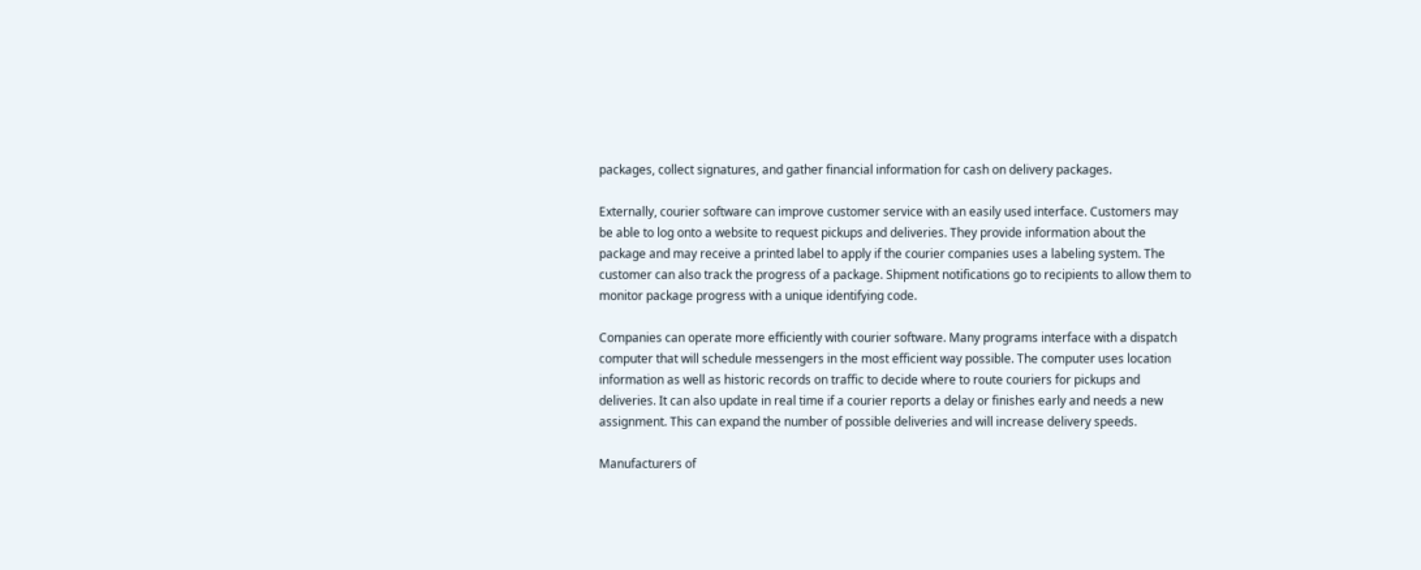packages, collect signatures, and gather financial information for cash on delivery packages.

Externally, courier software can improve customer service with an easily used interface. Customers may be able to log onto a website to request pickups and deliveries. They provide information about the package and may receive a printed label to apply if the courier companies uses a labeling system. The customer can also track the progress of a package. Shipment notifications go to recipients to allow them to monitor package progress with a unique identifying code.

Companies can operate more efficiently with courier software. Many programs interface with a dispatch computer that will schedule messengers in the most efficient way possible. The computer uses location information as well as historic records on traffic to decide where to route couriers for pickups and deliveries. It can also update in real time if a courier reports a delay or finishes early and needs a new assignment. This can expand the number of possible deliveries and will increase delivery speeds.

Manufacturers of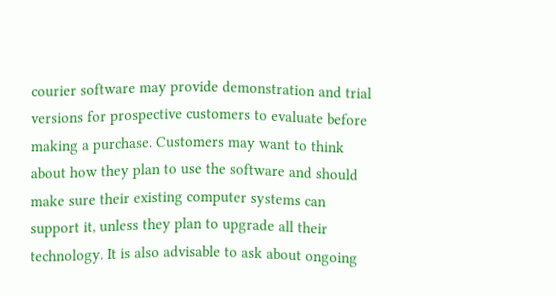courier software may provide demonstration and trial versions for prospective customers to evaluate before making a purchase. Customers may want to think about how they plan to use the software and should make sure their existing computer systems can support it, unless they plan to upgrade all their technology. It is also advisable to ask about ongoing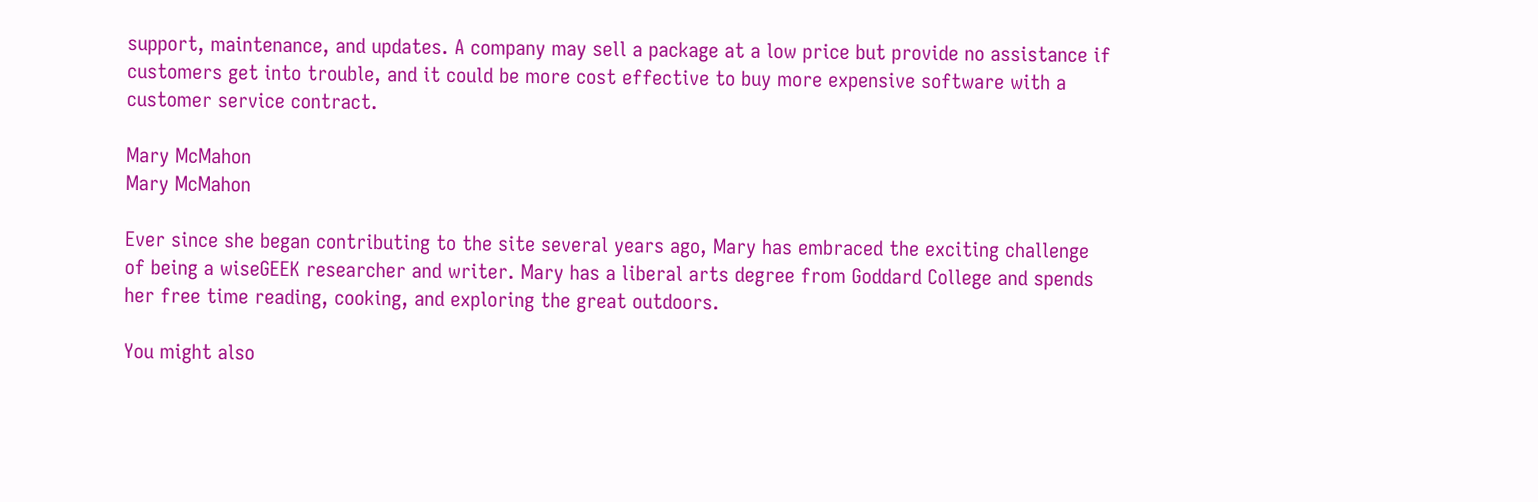support, maintenance, and updates. A company may sell a package at a low price but provide no assistance if customers get into trouble, and it could be more cost effective to buy more expensive software with a customer service contract.

Mary McMahon
Mary McMahon

Ever since she began contributing to the site several years ago, Mary has embraced the exciting challenge of being a wiseGEEK researcher and writer. Mary has a liberal arts degree from Goddard College and spends her free time reading, cooking, and exploring the great outdoors.

You might also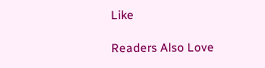Like

Readers Also Love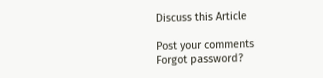Discuss this Article

Post your comments
Forgot password?